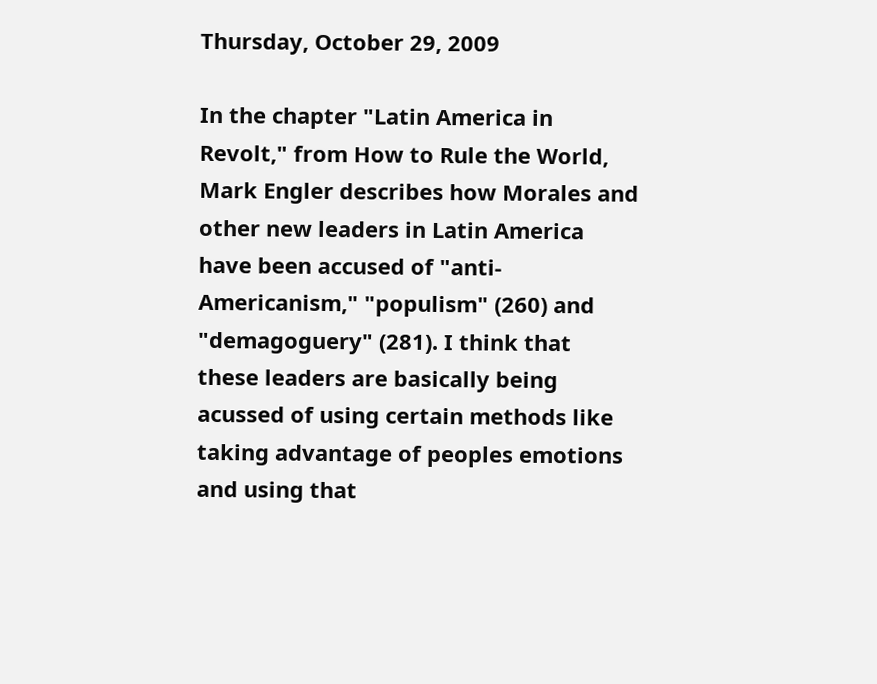Thursday, October 29, 2009

In the chapter "Latin America in Revolt," from How to Rule the World, Mark Engler describes how Morales and other new leaders in Latin America have been accused of "anti-Americanism," "populism" (260) and "demagoguery" (281). I think that these leaders are basically being acussed of using certain methods like taking advantage of peoples emotions and using that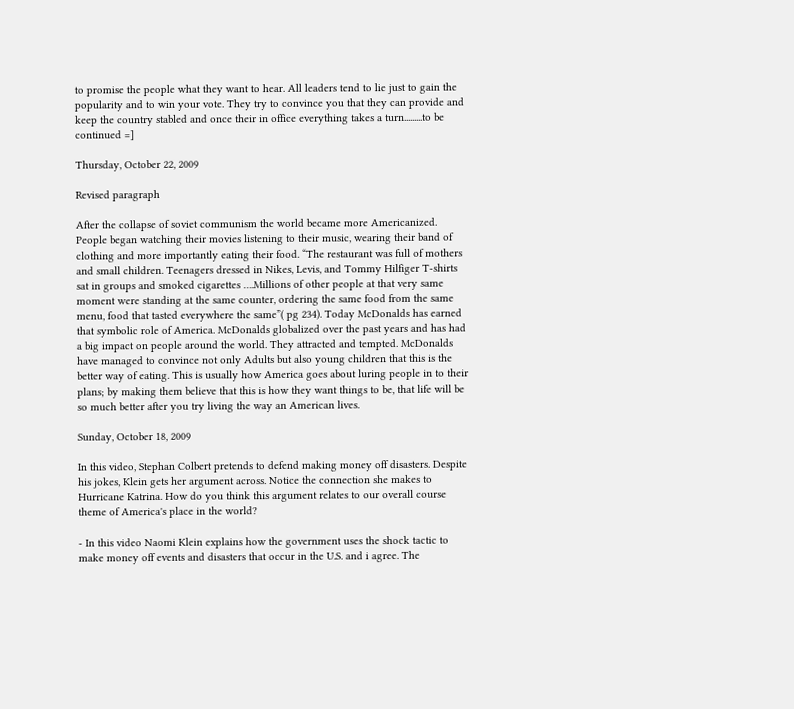to promise the people what they want to hear. All leaders tend to lie just to gain the popularity and to win your vote. They try to convince you that they can provide and keep the country stabled and once their in office everything takes a turn.........to be continued =]

Thursday, October 22, 2009

Revised paragraph

After the collapse of soviet communism the world became more Americanized. People began watching their movies listening to their music, wearing their band of clothing and more importantly eating their food. “The restaurant was full of mothers and small children. Teenagers dressed in Nikes, Levis, and Tommy Hilfiger T-shirts sat in groups and smoked cigarettes ….Millions of other people at that very same moment were standing at the same counter, ordering the same food from the same menu, food that tasted everywhere the same”( pg 234). Today McDonalds has earned that symbolic role of America. McDonalds globalized over the past years and has had a big impact on people around the world. They attracted and tempted. McDonalds have managed to convince not only Adults but also young children that this is the better way of eating. This is usually how America goes about luring people in to their plans; by making them believe that this is how they want things to be, that life will be so much better after you try living the way an American lives.

Sunday, October 18, 2009

In this video, Stephan Colbert pretends to defend making money off disasters. Despite his jokes, Klein gets her argument across. Notice the connection she makes to Hurricane Katrina. How do you think this argument relates to our overall course theme of America's place in the world?

- In this video Naomi Klein explains how the government uses the shock tactic to make money off events and disasters that occur in the U.S. and i agree. The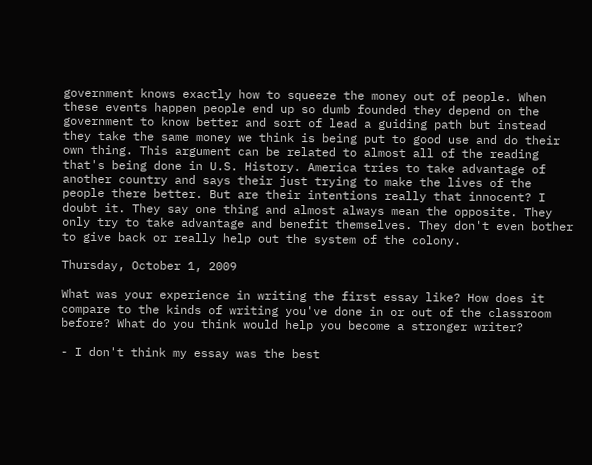government knows exactly how to squeeze the money out of people. When these events happen people end up so dumb founded they depend on the government to know better and sort of lead a guiding path but instead they take the same money we think is being put to good use and do their own thing. This argument can be related to almost all of the reading that's being done in U.S. History. America tries to take advantage of another country and says their just trying to make the lives of the people there better. But are their intentions really that innocent? I doubt it. They say one thing and almost always mean the opposite. They only try to take advantage and benefit themselves. They don't even bother to give back or really help out the system of the colony.

Thursday, October 1, 2009

What was your experience in writing the first essay like? How does it compare to the kinds of writing you've done in or out of the classroom before? What do you think would help you become a stronger writer?

- I don't think my essay was the best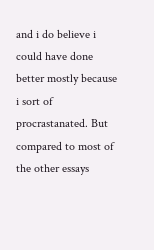and i do believe i could have done better mostly because i sort of procrastanated. But compared to most of the other essays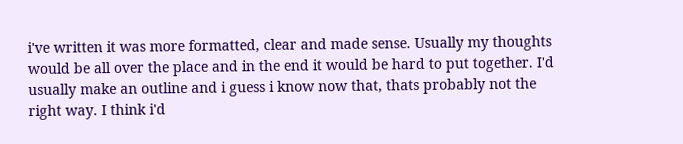i've written it was more formatted, clear and made sense. Usually my thoughts would be all over the place and in the end it would be hard to put together. I'd usually make an outline and i guess i know now that, thats probably not the right way. I think i'd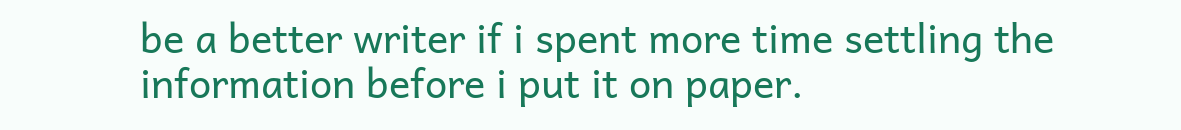be a better writer if i spent more time settling the information before i put it on paper.